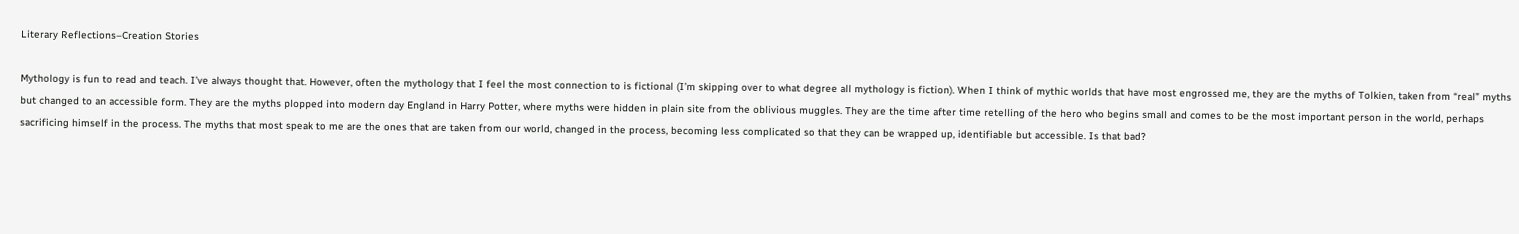Literary Reflections–Creation Stories

Mythology is fun to read and teach. I’ve always thought that. However, often the mythology that I feel the most connection to is fictional (I’m skipping over to what degree all mythology is fiction). When I think of mythic worlds that have most engrossed me, they are the myths of Tolkien, taken from “real” myths but changed to an accessible form. They are the myths plopped into modern day England in Harry Potter, where myths were hidden in plain site from the oblivious muggles. They are the time after time retelling of the hero who begins small and comes to be the most important person in the world, perhaps sacrificing himself in the process. The myths that most speak to me are the ones that are taken from our world, changed in the process, becoming less complicated so that they can be wrapped up, identifiable but accessible. Is that bad?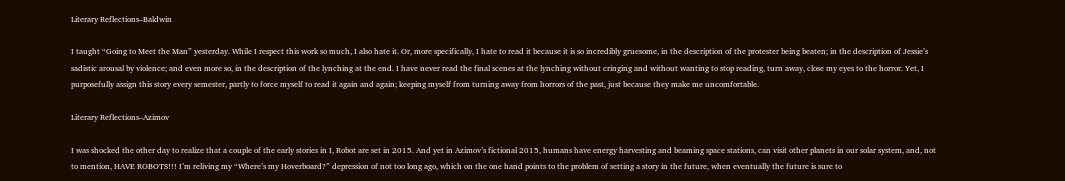Literary Reflections–Baldwin

I taught “Going to Meet the Man” yesterday. While I respect this work so much, I also hate it. Or, more specifically, I hate to read it because it is so incredibly gruesome, in the description of the protester being beaten; in the description of Jessie’s sadistic arousal by violence; and even more so, in the description of the lynching at the end. I have never read the final scenes at the lynching without cringing and without wanting to stop reading, turn away, close my eyes to the horror. Yet, I purposefully assign this story every semester, partly to force myself to read it again and again; keeping myself from turning away from horrors of the past, just because they make me uncomfortable.

Literary Reflections–Azimov

I was shocked the other day to realize that a couple of the early stories in I, Robot are set in 2015. And yet in Azimov’s fictional 2015, humans have energy harvesting and beaming space stations, can visit other planets in our solar system, and, not to mention, HAVE ROBOTS!!! I’m reliving my “Where’s my Hoverboard?” depression of not too long ago, which on the one hand points to the problem of setting a story in the future, when eventually the future is sure to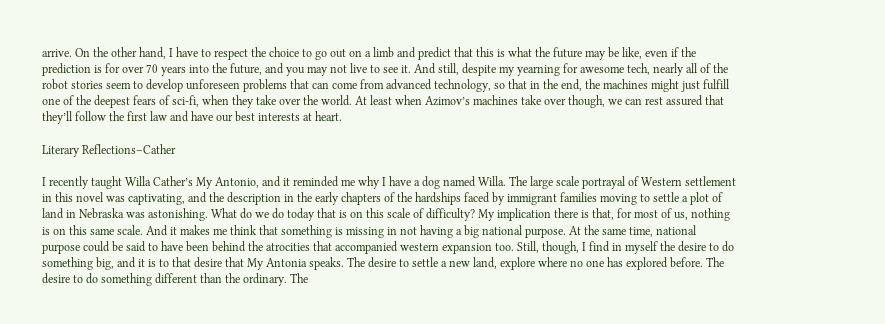arrive. On the other hand, I have to respect the choice to go out on a limb and predict that this is what the future may be like, even if the prediction is for over 70 years into the future, and you may not live to see it. And still, despite my yearning for awesome tech, nearly all of the robot stories seem to develop unforeseen problems that can come from advanced technology, so that in the end, the machines might just fulfill one of the deepest fears of sci-fi, when they take over the world. At least when Azimov’s machines take over though, we can rest assured that they’ll follow the first law and have our best interests at heart.

Literary Reflections–Cather

I recently taught Willa Cather’s My Antonio, and it reminded me why I have a dog named Willa. The large scale portrayal of Western settlement in this novel was captivating, and the description in the early chapters of the hardships faced by immigrant families moving to settle a plot of land in Nebraska was astonishing. What do we do today that is on this scale of difficulty? My implication there is that, for most of us, nothing is on this same scale. And it makes me think that something is missing in not having a big national purpose. At the same time, national purpose could be said to have been behind the atrocities that accompanied western expansion too. Still, though, I find in myself the desire to do something big, and it is to that desire that My Antonia speaks. The desire to settle a new land, explore where no one has explored before. The desire to do something different than the ordinary. The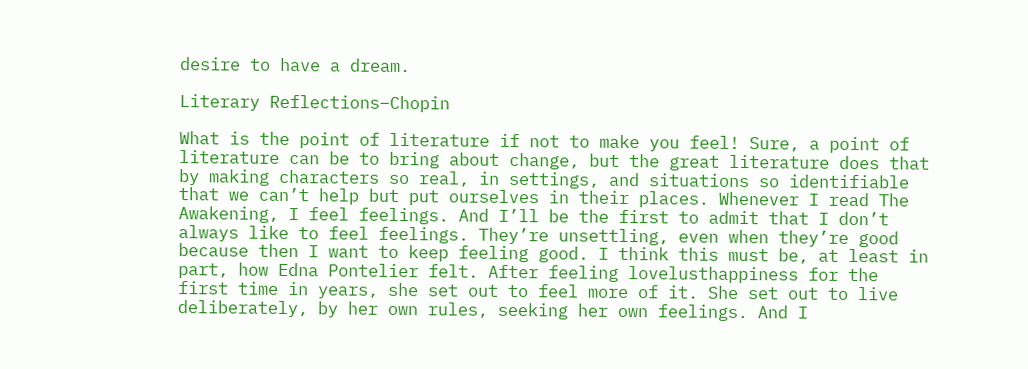desire to have a dream.

Literary Reflections–Chopin

What is the point of literature if not to make you feel! Sure, a point of literature can be to bring about change, but the great literature does that by making characters so real, in settings, and situations so identifiable that we can’t help but put ourselves in their places. Whenever I read The Awakening, I feel feelings. And I’ll be the first to admit that I don’t always like to feel feelings. They’re unsettling, even when they’re good because then I want to keep feeling good. I think this must be, at least in part, how Edna Pontelier felt. After feeling lovelusthappiness for the first time in years, she set out to feel more of it. She set out to live deliberately, by her own rules, seeking her own feelings. And I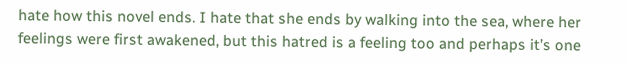hate how this novel ends. I hate that she ends by walking into the sea, where her feelings were first awakened, but this hatred is a feeling too and perhaps it’s one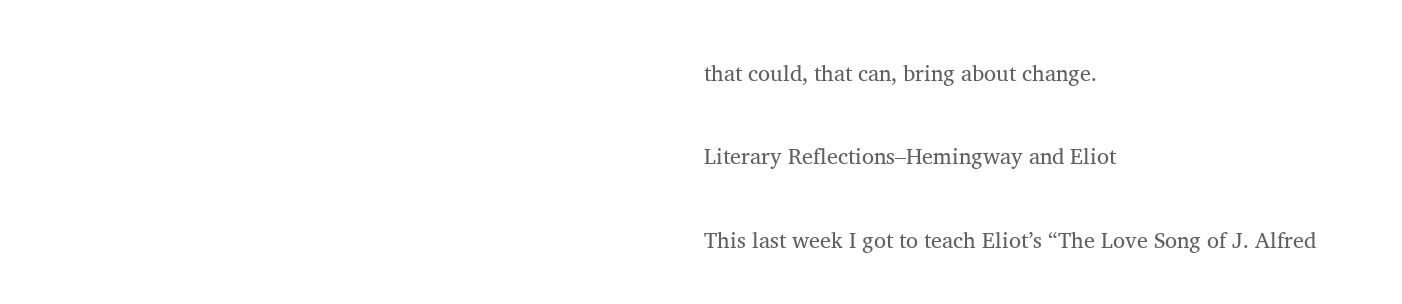that could, that can, bring about change.

Literary Reflections–Hemingway and Eliot

This last week I got to teach Eliot’s “The Love Song of J. Alfred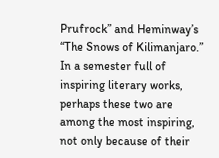Prufrock” and Heminway’s “The Snows of Kilimanjaro.” In a semester full of inspiring literary works, perhaps these two are among the most inspiring, not only because of their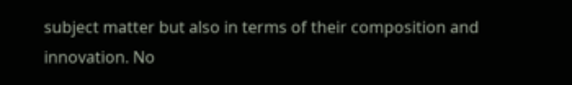subject matter but also in terms of their composition and innovation. No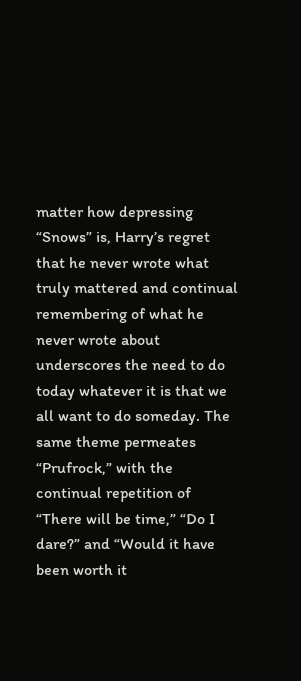matter how depressing “Snows” is, Harry’s regret that he never wrote what truly mattered and continual remembering of what he never wrote about underscores the need to do today whatever it is that we all want to do someday. The same theme permeates “Prufrock,” with the continual repetition of “There will be time,” “Do I dare?” and “Would it have been worth it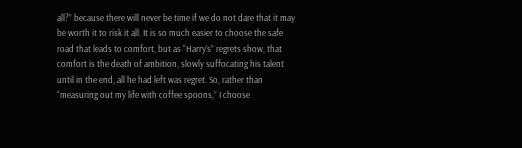all?” because there will never be time if we do not dare that it may be worth it to risk it all. It is so much easier to choose the safe road that leads to comfort, but as “Harry’s” regrets show, that comfort is the death of ambition, slowly suffocating his talent until in the end, all he had left was regret. So, rather than “measuring out my life with coffee spoons,” I choose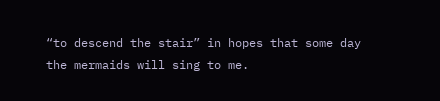“to descend the stair” in hopes that some day the mermaids will sing to me.